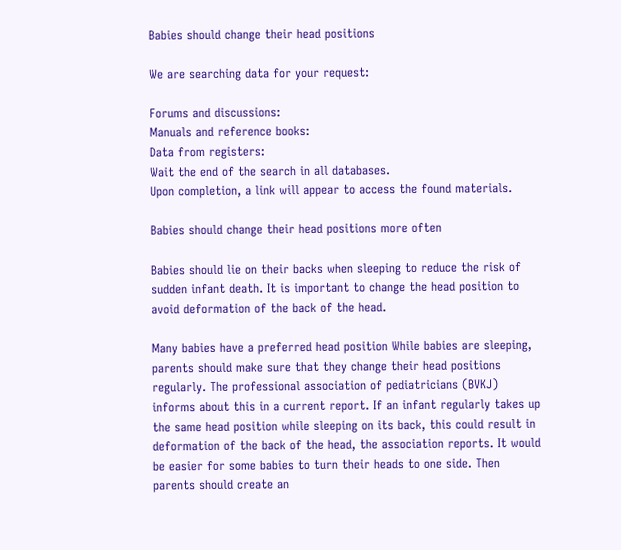Babies should change their head positions

We are searching data for your request:

Forums and discussions:
Manuals and reference books:
Data from registers:
Wait the end of the search in all databases.
Upon completion, a link will appear to access the found materials.

Babies should change their head positions more often

Babies should lie on their backs when sleeping to reduce the risk of sudden infant death. It is important to change the head position to avoid deformation of the back of the head.

Many babies have a preferred head position While babies are sleeping, parents should make sure that they change their head positions regularly. The professional association of pediatricians (BVKJ) informs about this in a current report. If an infant regularly takes up the same head position while sleeping on its back, this could result in deformation of the back of the head, the association reports. It would be easier for some babies to turn their heads to one side. Then parents should create an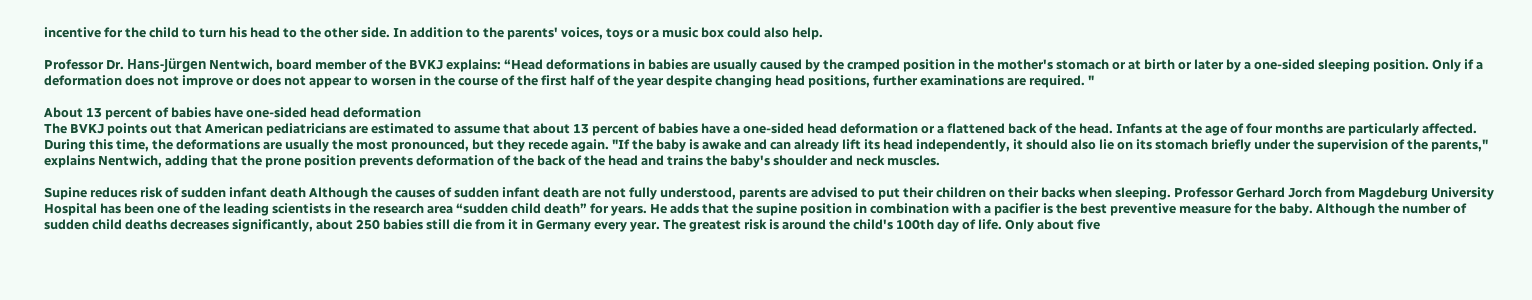incentive for the child to turn his head to the other side. In addition to the parents' voices, toys or a music box could also help.

Professor Dr. Hans-Jürgen Nentwich, board member of the BVKJ explains: “Head deformations in babies are usually caused by the cramped position in the mother's stomach or at birth or later by a one-sided sleeping position. Only if a deformation does not improve or does not appear to worsen in the course of the first half of the year despite changing head positions, further examinations are required. "

About 13 percent of babies have one-sided head deformation
The BVKJ points out that American pediatricians are estimated to assume that about 13 percent of babies have a one-sided head deformation or a flattened back of the head. Infants at the age of four months are particularly affected. During this time, the deformations are usually the most pronounced, but they recede again. "If the baby is awake and can already lift its head independently, it should also lie on its stomach briefly under the supervision of the parents," explains Nentwich, adding that the prone position prevents deformation of the back of the head and trains the baby's shoulder and neck muscles.

Supine reduces risk of sudden infant death Although the causes of sudden infant death are not fully understood, parents are advised to put their children on their backs when sleeping. Professor Gerhard Jorch from Magdeburg University Hospital has been one of the leading scientists in the research area “sudden child death” for years. He adds that the supine position in combination with a pacifier is the best preventive measure for the baby. Although the number of sudden child deaths decreases significantly, about 250 babies still die from it in Germany every year. The greatest risk is around the child's 100th day of life. Only about five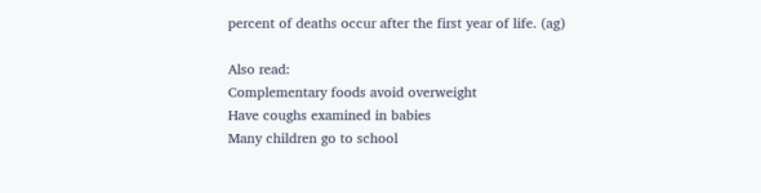percent of deaths occur after the first year of life. (ag)

Also read:
Complementary foods avoid overweight
Have coughs examined in babies
Many children go to school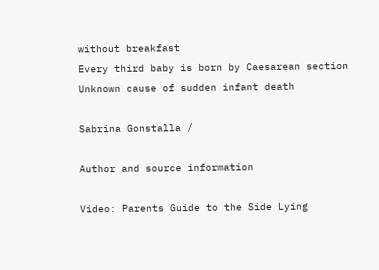without breakfast
Every third baby is born by Caesarean section
Unknown cause of sudden infant death

Sabrina Gonstalla /

Author and source information

Video: Parents Guide to the Side Lying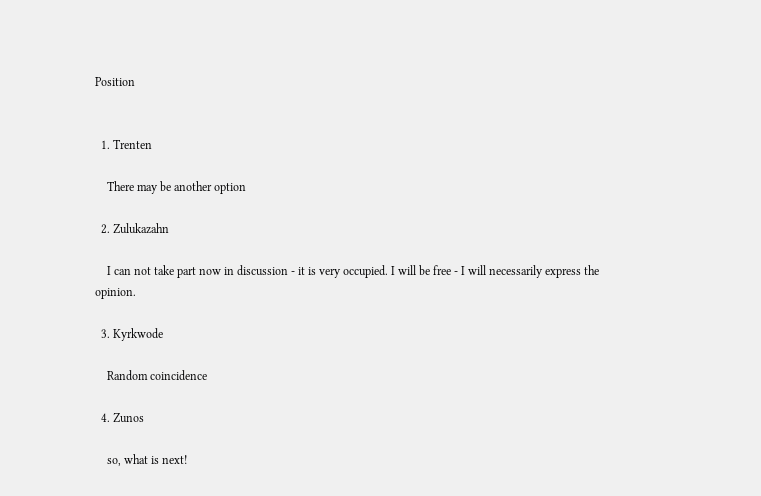Position


  1. Trenten

    There may be another option

  2. Zulukazahn

    I can not take part now in discussion - it is very occupied. I will be free - I will necessarily express the opinion.

  3. Kyrkwode

    Random coincidence

  4. Zunos

    so, what is next!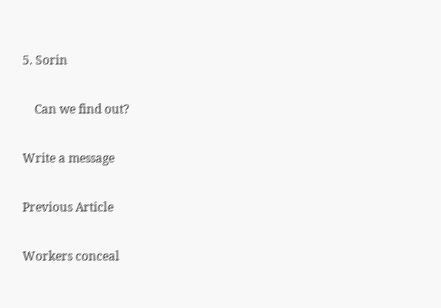5. Sorin

    Can we find out?

Write a message

Previous Article

Workers conceal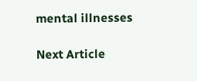mental illnesses

Next Article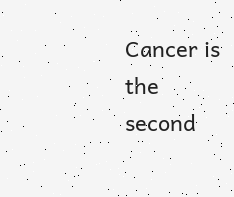Cancer is the second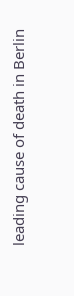leading cause of death in Berlin